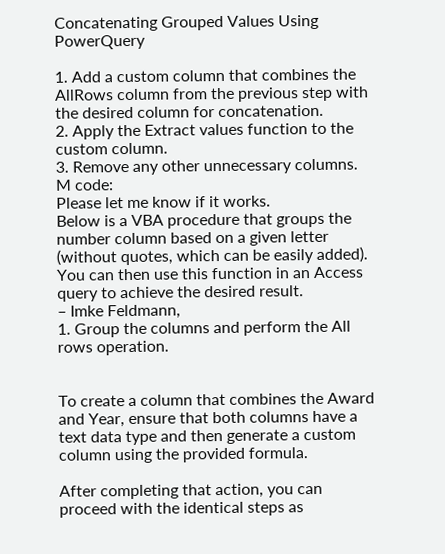Concatenating Grouped Values Using PowerQuery

1. Add a custom column that combines the AllRows column from the previous step with the desired column for concatenation.
2. Apply the Extract values function to the custom column.
3. Remove any other unnecessary columns.
M code:
Please let me know if it works.
Below is a VBA procedure that groups the number column based on a given letter (without quotes, which can be easily added). You can then use this function in an Access query to achieve the desired result.
– Imke Feldmann,
1. Group the columns and perform the All rows operation.


To create a column that combines the Award and Year, ensure that both columns have a text data type and then generate a custom column using the provided formula.

After completing that action, you can proceed with the identical steps as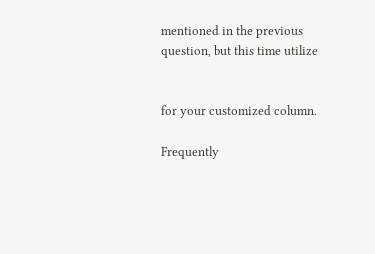mentioned in the previous question, but this time utilize


for your customized column.

Frequently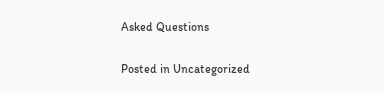Asked Questions

Posted in Uncategorized